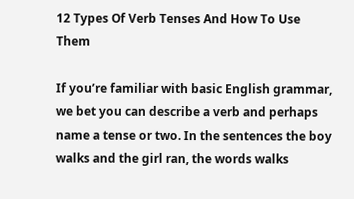12 Types Of Verb Tenses And How To Use Them

If you’re familiar with basic English grammar, we bet you can describe a verb and perhaps name a tense or two. In the sentences the boy walks and the girl ran, the words walks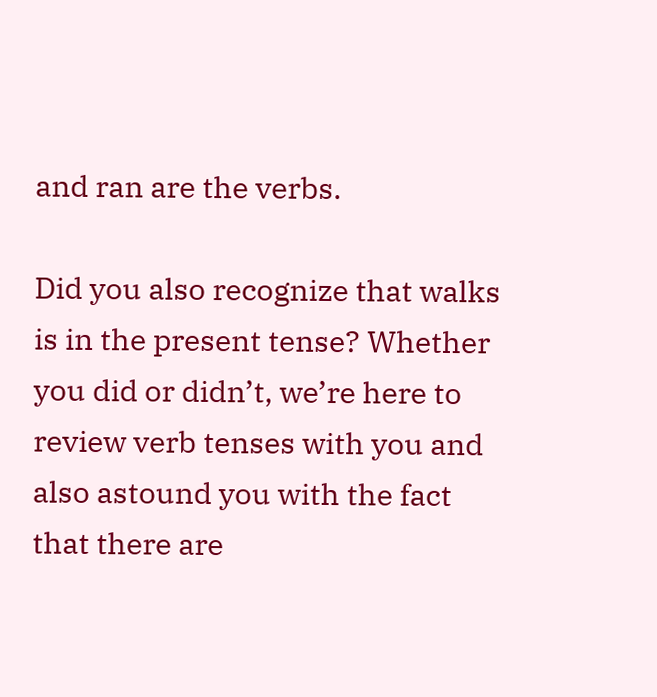and ran are the verbs.

Did you also recognize that walks is in the present tense? Whether you did or didn’t, we’re here to review verb tenses with you and also astound you with the fact that there are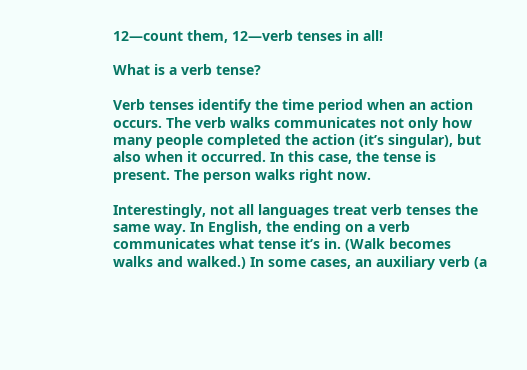12—count them, 12—verb tenses in all!

What is a verb tense?

Verb tenses identify the time period when an action occurs. The verb walks communicates not only how many people completed the action (it’s singular), but also when it occurred. In this case, the tense is present. The person walks right now.

Interestingly, not all languages treat verb tenses the same way. In English, the ending on a verb communicates what tense it’s in. (Walk becomes walks and walked.) In some cases, an auxiliary verb (a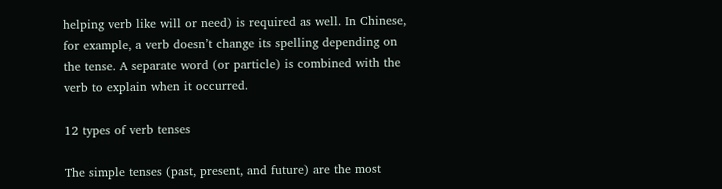helping verb like will or need) is required as well. In Chinese, for example, a verb doesn’t change its spelling depending on the tense. A separate word (or particle) is combined with the verb to explain when it occurred.

12 types of verb tenses

The simple tenses (past, present, and future) are the most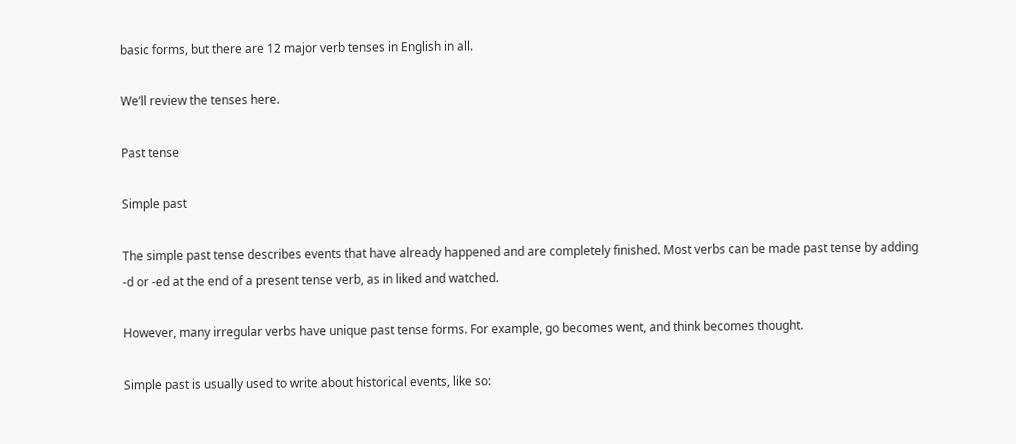basic forms, but there are 12 major verb tenses in English in all.

We’ll review the tenses here.

Past tense

Simple past

The simple past tense describes events that have already happened and are completely finished. Most verbs can be made past tense by adding -d or -ed at the end of a present tense verb, as in liked and watched.

However, many irregular verbs have unique past tense forms. For example, go becomes went, and think becomes thought.

Simple past is usually used to write about historical events, like so: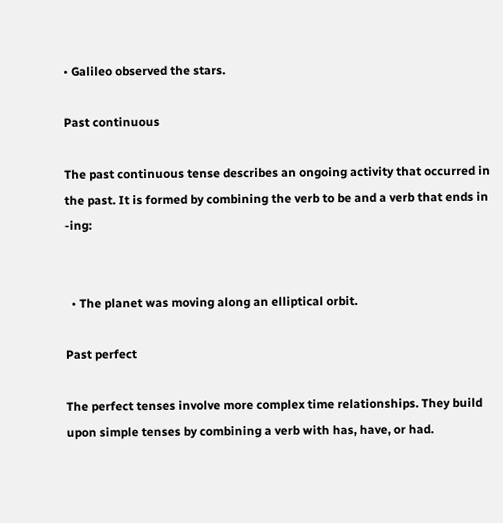• Galileo observed the stars.

Past continuous

The past continuous tense describes an ongoing activity that occurred in the past. It is formed by combining the verb to be and a verb that ends in -ing:


  • The planet was moving along an elliptical orbit.

Past perfect

The perfect tenses involve more complex time relationships. They build upon simple tenses by combining a verb with has, have, or had.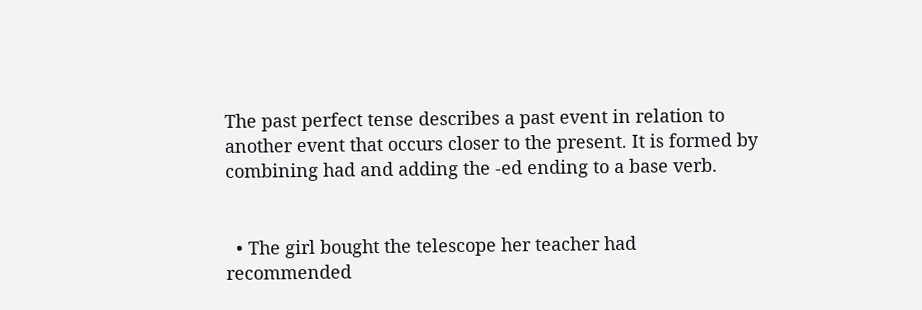The past perfect tense describes a past event in relation to another event that occurs closer to the present. It is formed by combining had and adding the -ed ending to a base verb.


  • The girl bought the telescope her teacher had recommended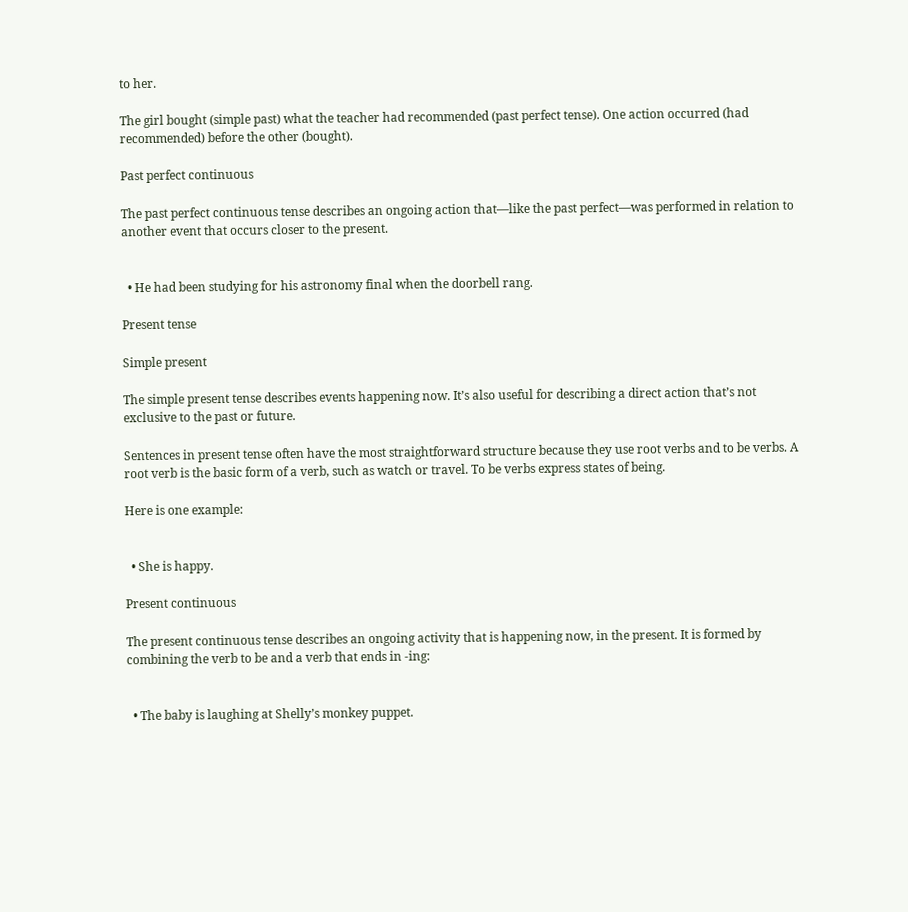to her.

The girl bought (simple past) what the teacher had recommended (past perfect tense). One action occurred (had recommended) before the other (bought).

Past perfect continuous

The past perfect continuous tense describes an ongoing action that—like the past perfect—was performed in relation to another event that occurs closer to the present.


  • He had been studying for his astronomy final when the doorbell rang.

Present tense

Simple present

The simple present tense describes events happening now. It’s also useful for describing a direct action that’s not exclusive to the past or future.

Sentences in present tense often have the most straightforward structure because they use root verbs and to be verbs. A root verb is the basic form of a verb, such as watch or travel. To be verbs express states of being.

Here is one example:


  • She is happy.

Present continuous

The present continuous tense describes an ongoing activity that is happening now, in the present. It is formed by combining the verb to be and a verb that ends in -ing:


  • The baby is laughing at Shelly’s monkey puppet.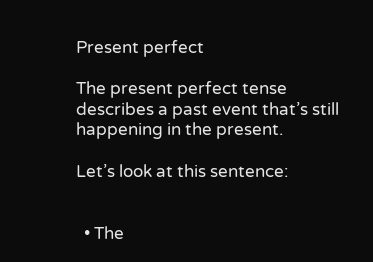Present perfect

The present perfect tense describes a past event that’s still happening in the present.

Let’s look at this sentence:


  • The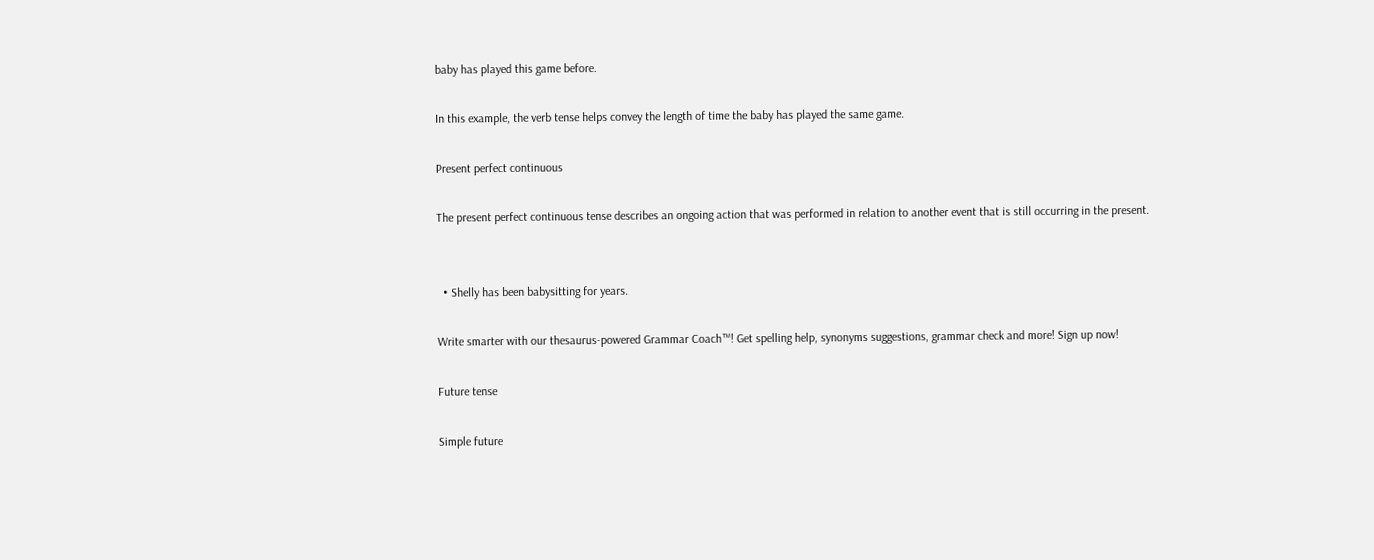baby has played this game before.

In this example, the verb tense helps convey the length of time the baby has played the same game.

Present perfect continuous

The present perfect continuous tense describes an ongoing action that was performed in relation to another event that is still occurring in the present.


  • Shelly has been babysitting for years.

Write smarter with our thesaurus-powered Grammar Coach™! Get spelling help, synonyms suggestions, grammar check and more! Sign up now!

Future tense

Simple future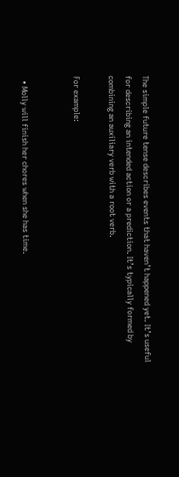The simple future tense describes events that haven’t happened yet. It’s useful for describing an intended action or a prediction. It’s typically formed by combining an auxiliary verb with a root verb.

For example:


  • Molly will finish her chores when she has time.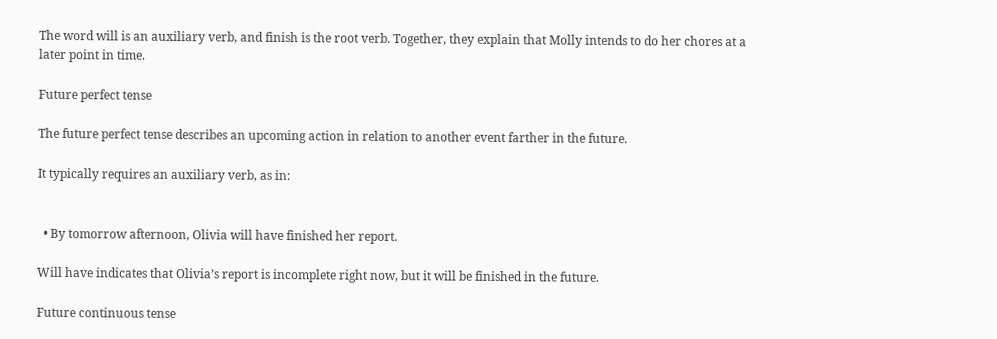The word will is an auxiliary verb, and finish is the root verb. Together, they explain that Molly intends to do her chores at a later point in time.

Future perfect tense

The future perfect tense describes an upcoming action in relation to another event farther in the future.

It typically requires an auxiliary verb, as in:


  • By tomorrow afternoon, Olivia will have finished her report.

Will have indicates that Olivia’s report is incomplete right now, but it will be finished in the future.

Future continuous tense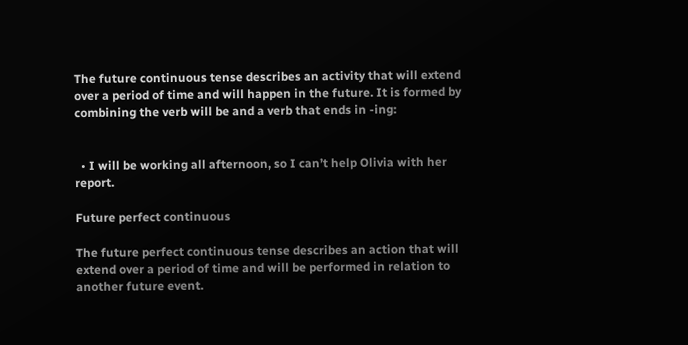The future continuous tense describes an activity that will extend over a period of time and will happen in the future. It is formed by combining the verb will be and a verb that ends in -ing:


  • I will be working all afternoon, so I can’t help Olivia with her report.

Future perfect continuous

The future perfect continuous tense describes an action that will extend over a period of time and will be performed in relation to another future event.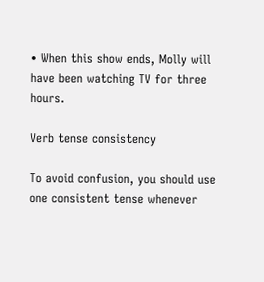• When this show ends, Molly will have been watching TV for three hours.

Verb tense consistency

To avoid confusion, you should use one consistent tense whenever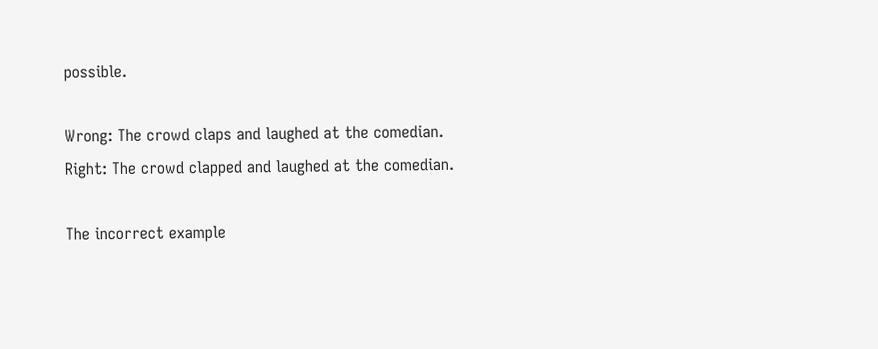possible.

Wrong: The crowd claps and laughed at the comedian.
Right: The crowd clapped and laughed at the comedian.

The incorrect example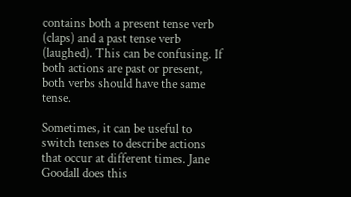contains both a present tense verb (claps) and a past tense verb (laughed). This can be confusing. If both actions are past or present, both verbs should have the same tense.

Sometimes, it can be useful to switch tenses to describe actions that occur at different times. Jane Goodall does this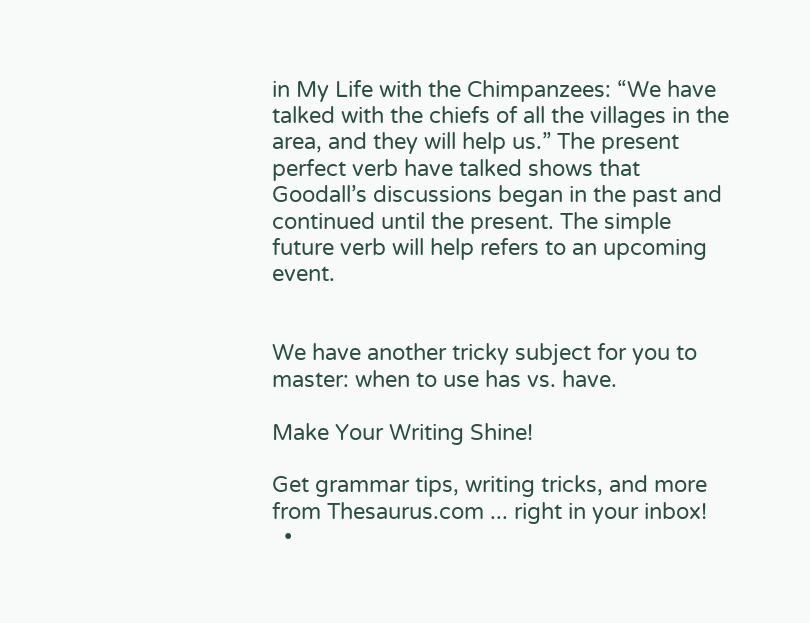in My Life with the Chimpanzees: “We have talked with the chiefs of all the villages in the area, and they will help us.” The present perfect verb have talked shows that Goodall’s discussions began in the past and continued until the present. The simple future verb will help refers to an upcoming event.


We have another tricky subject for you to master: when to use has vs. have.

Make Your Writing Shine!

Get grammar tips, writing tricks, and more from Thesaurus.com ... right in your inbox!
  •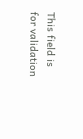This field is for validation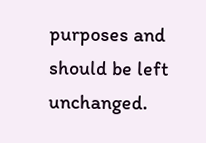purposes and should be left unchanged.